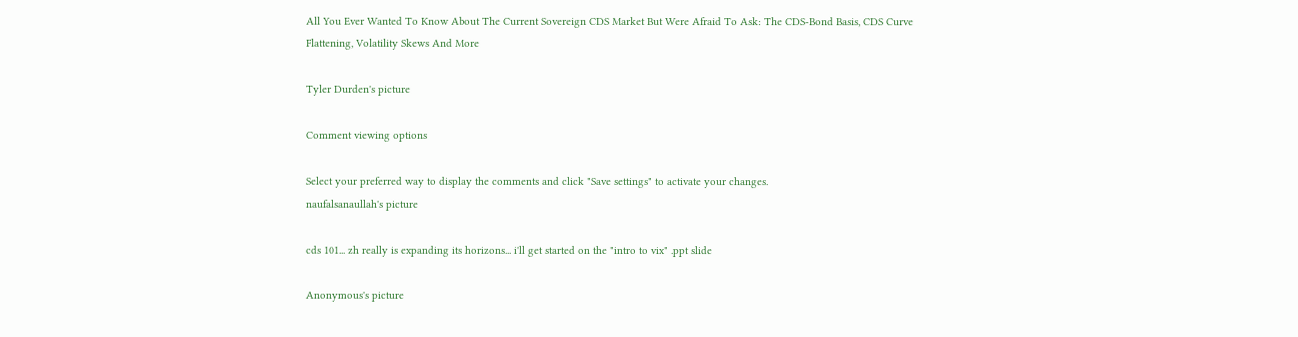All You Ever Wanted To Know About The Current Sovereign CDS Market But Were Afraid To Ask: The CDS-Bond Basis, CDS Curve Flattening, Volatility Skews And More

Tyler Durden's picture

Comment viewing options

Select your preferred way to display the comments and click "Save settings" to activate your changes.
naufalsanaullah's picture

cds 101... zh really is expanding its horizons... i'll get started on the "intro to vix" .ppt slide

Anonymous's picture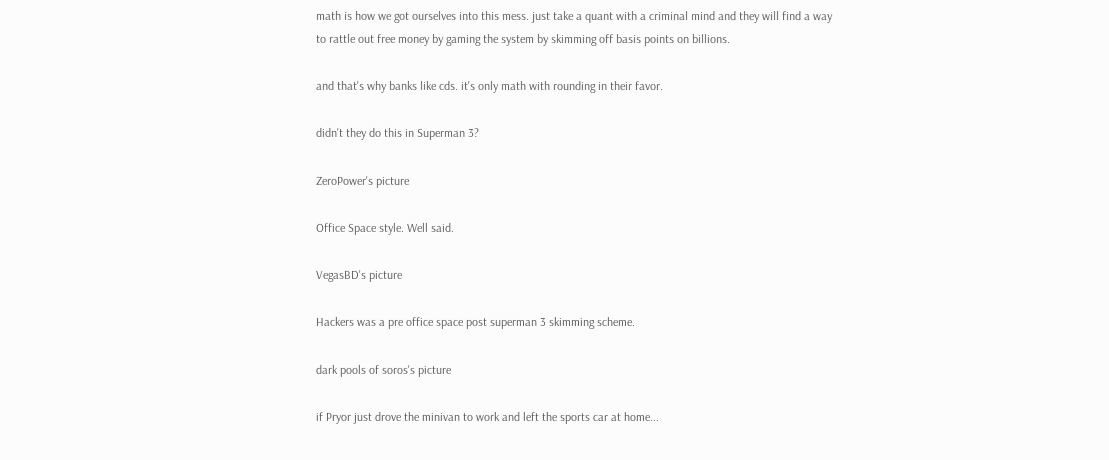math is how we got ourselves into this mess. just take a quant with a criminal mind and they will find a way to rattle out free money by gaming the system by skimming off basis points on billions.

and that's why banks like cds. it's only math with rounding in their favor.

didn't they do this in Superman 3?

ZeroPower's picture

Office Space style. Well said.

VegasBD's picture

Hackers was a pre office space post superman 3 skimming scheme.

dark pools of soros's picture

if Pryor just drove the minivan to work and left the sports car at home...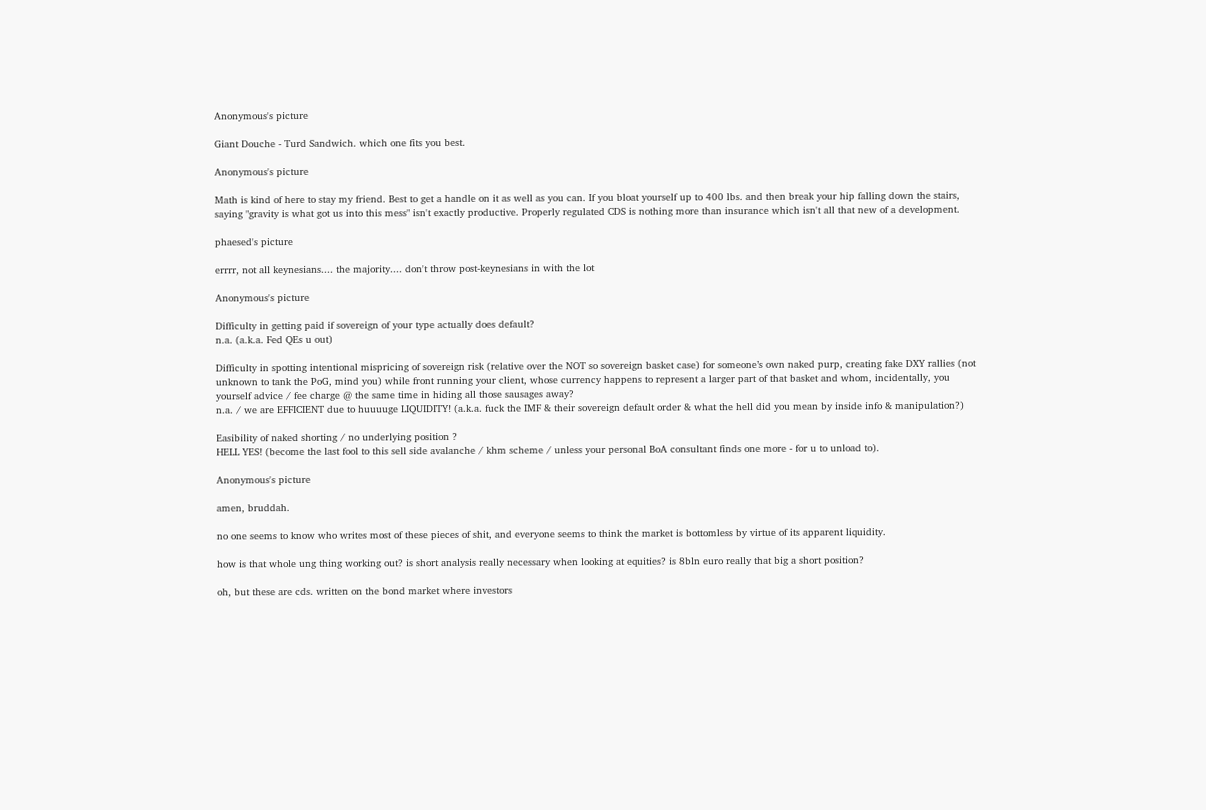Anonymous's picture

Giant Douche - Turd Sandwich. which one fits you best.

Anonymous's picture

Math is kind of here to stay my friend. Best to get a handle on it as well as you can. If you bloat yourself up to 400 lbs. and then break your hip falling down the stairs, saying "gravity is what got us into this mess" isn't exactly productive. Properly regulated CDS is nothing more than insurance which isn't all that new of a development.

phaesed's picture

errrr, not all keynesians.... the majority.... don't throw post-keynesians in with the lot

Anonymous's picture

Difficulty in getting paid if sovereign of your type actually does default?
n.a. (a.k.a. Fed QEs u out)

Difficulty in spotting intentional mispricing of sovereign risk (relative over the NOT so sovereign basket case) for someone’s own naked purp, creating fake DXY rallies (not unknown to tank the PoG, mind you) while front running your client, whose currency happens to represent a larger part of that basket and whom, incidentally, you yourself advice / fee charge @ the same time in hiding all those sausages away?
n.a. / we are EFFICIENT due to huuuuge LIQUIDITY! (a.k.a. fuck the IMF & their sovereign default order & what the hell did you mean by inside info & manipulation?)

Easibility of naked shorting / no underlying position ?
HELL YES! (become the last fool to this sell side avalanche / khm scheme / unless your personal BoA consultant finds one more - for u to unload to).

Anonymous's picture

amen, bruddah.

no one seems to know who writes most of these pieces of shit, and everyone seems to think the market is bottomless by virtue of its apparent liquidity.

how is that whole ung thing working out? is short analysis really necessary when looking at equities? is 8bln euro really that big a short position?

oh, but these are cds. written on the bond market where investors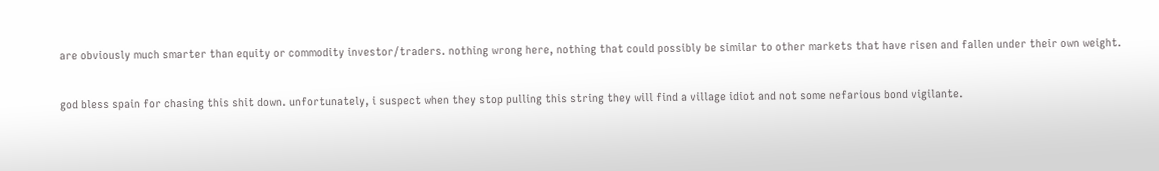are obviously much smarter than equity or commodity investor/traders. nothing wrong here, nothing that could possibly be similar to other markets that have risen and fallen under their own weight.

god bless spain for chasing this shit down. unfortunately, i suspect when they stop pulling this string they will find a village idiot and not some nefarious bond vigilante.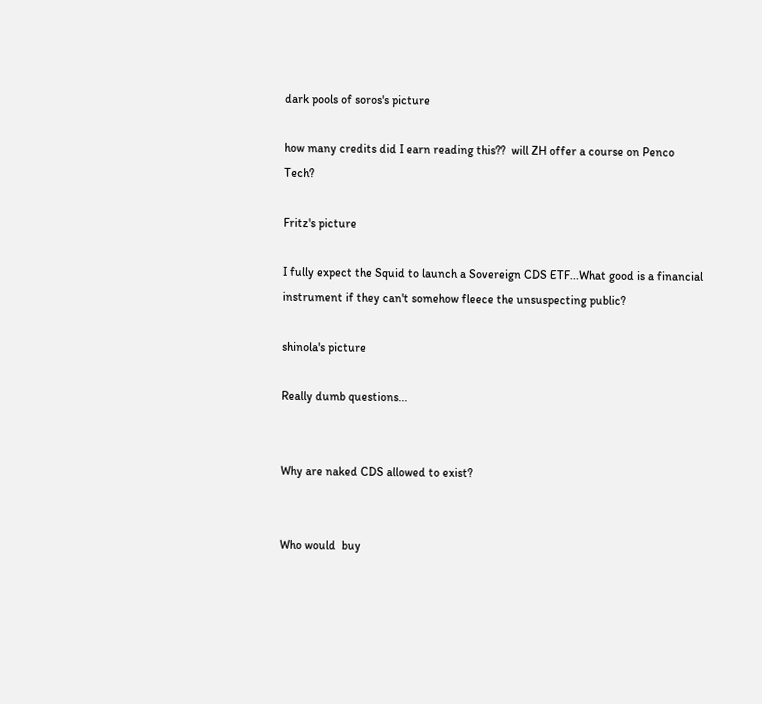dark pools of soros's picture

how many credits did I earn reading this??  will ZH offer a course on Penco Tech?

Fritz's picture

I fully expect the Squid to launch a Sovereign CDS ETF...What good is a financial instrument if they can't somehow fleece the unsuspecting public?

shinola's picture

Really dumb questions...


Why are naked CDS allowed to exist?


Who would  buy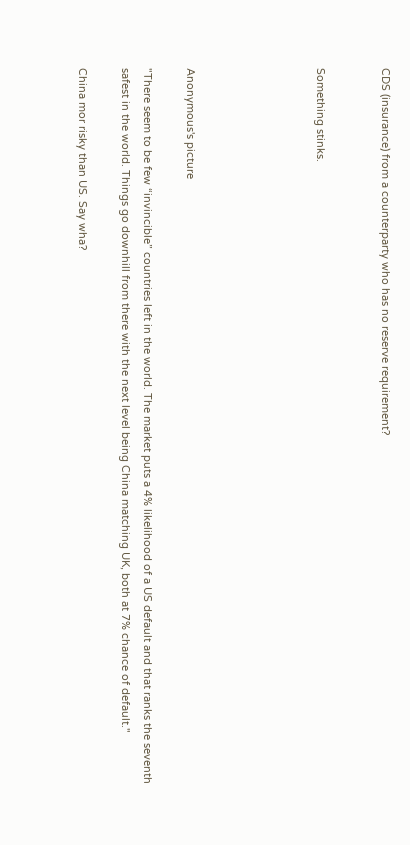CDS (insurance) from a counterparty who has no reserve requirement?


Something stinks.





Anonymous's picture

"There seem to be few “invincible” countries left in the world. The market puts a 4% likelihood of a US default and that ranks the seventh safest in the world. Things go downhill from there with the next level being China matching UK, both at 7% chance of default."

China mor risky than US. Say wha?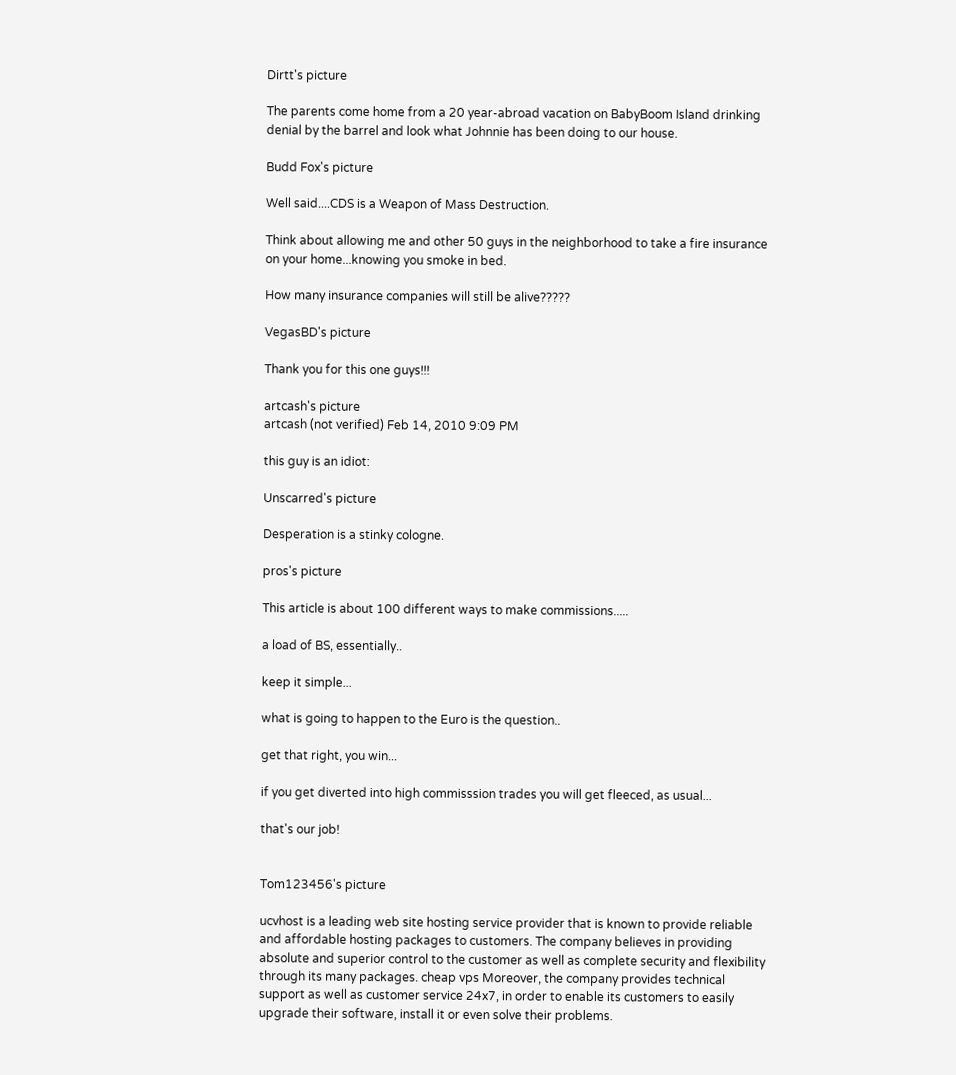Dirtt's picture

The parents come home from a 20 year-abroad vacation on BabyBoom Island drinking denial by the barrel and look what Johnnie has been doing to our house.

Budd Fox's picture

Well said....CDS is a Weapon of Mass Destruction.

Think about allowing me and other 50 guys in the neighborhood to take a fire insurance on your home...knowing you smoke in bed.

How many insurance companies will still be alive?????

VegasBD's picture

Thank you for this one guys!!!

artcash's picture
artcash (not verified) Feb 14, 2010 9:09 PM

this guy is an idiot:

Unscarred's picture

Desperation is a stinky cologne.

pros's picture

This article is about 100 different ways to make commissions.....

a load of BS, essentially..

keep it simple...

what is going to happen to the Euro is the question..

get that right, you win...

if you get diverted into high commisssion trades you will get fleeced, as usual...

that's our job!


Tom123456's picture

ucvhost is a leading web site hosting service provider that is known to provide reliable and affordable hosting packages to customers. The company believes in providing absolute and superior control to the customer as well as complete security and flexibility through its many packages. cheap vps Moreover, the company provides technical support as well as customer service 24x7, in order to enable its customers to easily upgrade their software, install it or even solve their problems.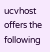ucvhost offers the following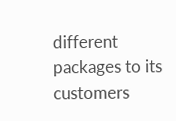different packages to its customers